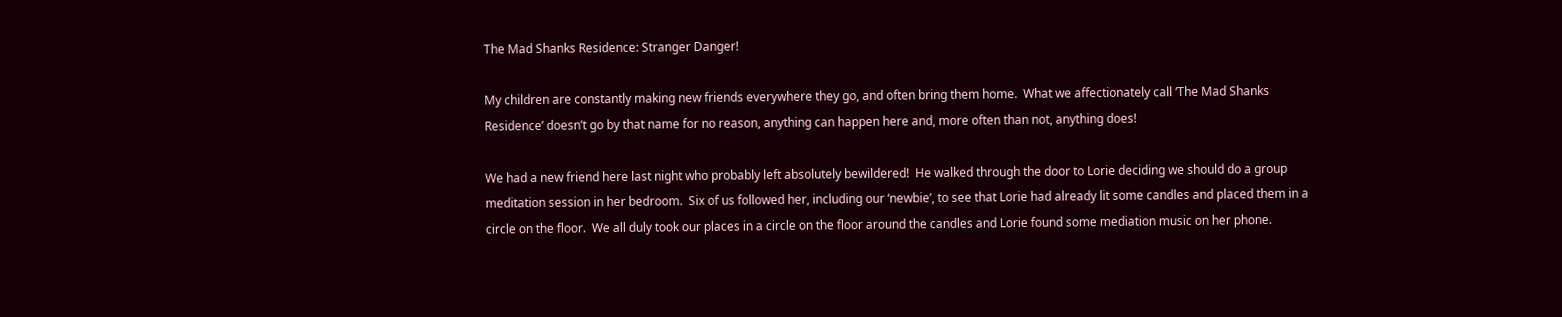The Mad Shanks Residence: Stranger Danger!

My children are constantly making new friends everywhere they go, and often bring them home.  What we affectionately call ‘The Mad Shanks Residence’ doesn’t go by that name for no reason, anything can happen here and, more often than not, anything does!

We had a new friend here last night who probably left absolutely bewildered!  He walked through the door to Lorie deciding we should do a group meditation session in her bedroom.  Six of us followed her, including our ‘newbie’, to see that Lorie had already lit some candles and placed them in a circle on the floor.  We all duly took our places in a circle on the floor around the candles and Lorie found some mediation music on her phone.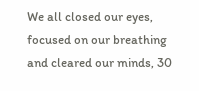We all closed our eyes, focused on our breathing and cleared our minds, 30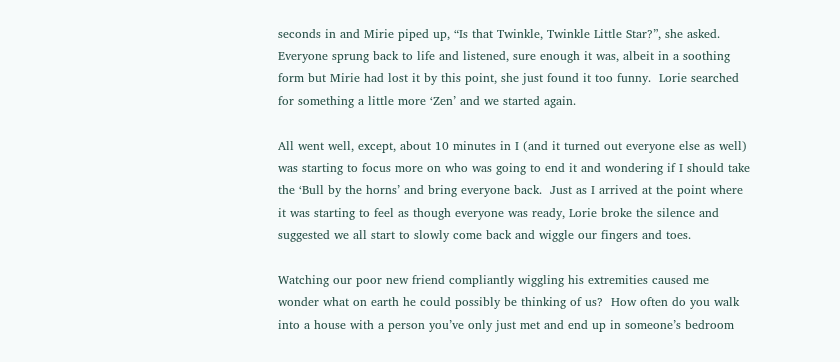seconds in and Mirie piped up, “Is that Twinkle, Twinkle Little Star?”, she asked.  Everyone sprung back to life and listened, sure enough it was, albeit in a soothing form but Mirie had lost it by this point, she just found it too funny.  Lorie searched for something a little more ‘Zen’ and we started again.

All went well, except, about 10 minutes in I (and it turned out everyone else as well) was starting to focus more on who was going to end it and wondering if I should take the ‘Bull by the horns’ and bring everyone back.  Just as I arrived at the point where it was starting to feel as though everyone was ready, Lorie broke the silence and suggested we all start to slowly come back and wiggle our fingers and toes.

Watching our poor new friend compliantly wiggling his extremities caused me wonder what on earth he could possibly be thinking of us?  How often do you walk into a house with a person you’ve only just met and end up in someone’s bedroom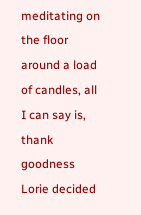meditating on the floor around a load of candles, all I can say is, thank goodness Lorie decided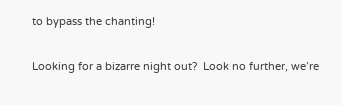to bypass the chanting!

Looking for a bizarre night out?  Look no further, we’re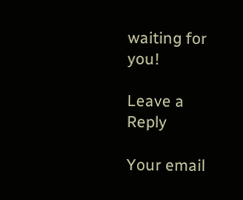waiting for you!

Leave a Reply

Your email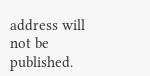address will not be published.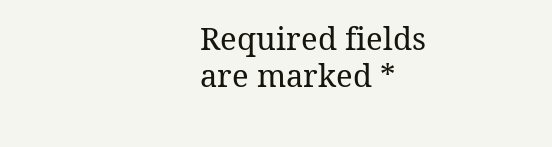Required fields are marked *